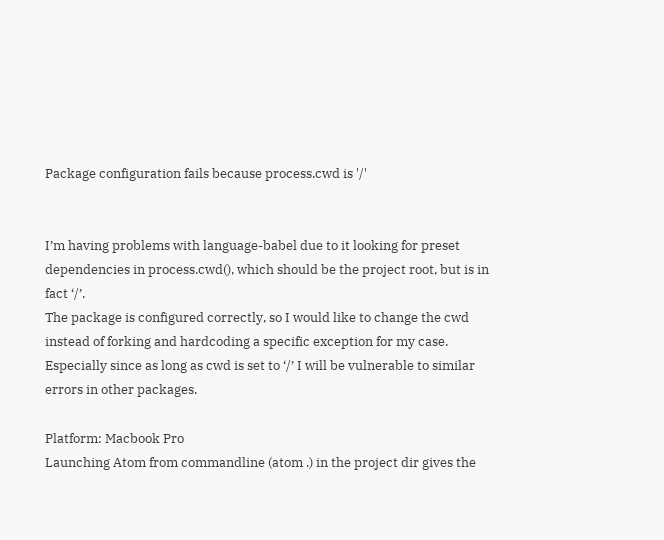Package configuration fails because process.cwd is '/'


I’m having problems with language-babel due to it looking for preset dependencies in process.cwd(), which should be the project root, but is in fact ‘/’.
The package is configured correctly, so I would like to change the cwd instead of forking and hardcoding a specific exception for my case. Especially since as long as cwd is set to ‘/’ I will be vulnerable to similar errors in other packages.

Platform: Macbook Pro
Launching Atom from commandline (atom .) in the project dir gives the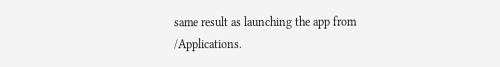same result as launching the app from /Applications.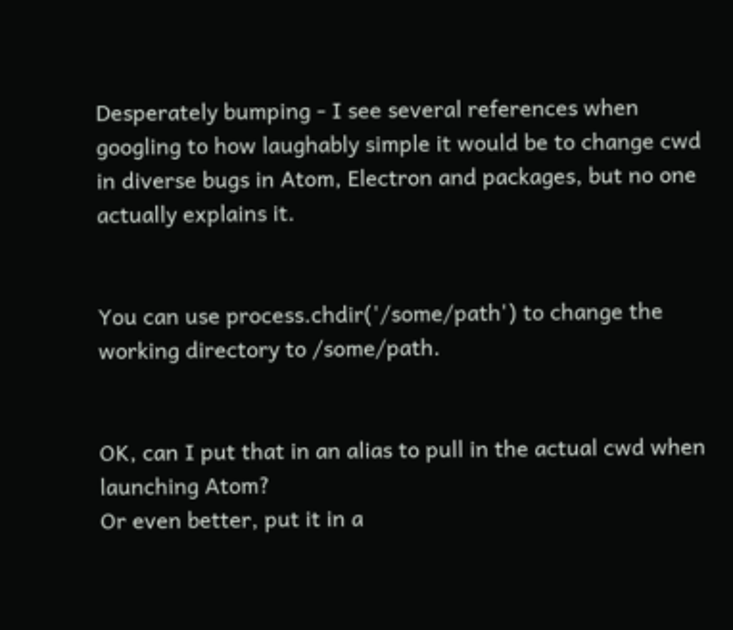Desperately bumping - I see several references when googling to how laughably simple it would be to change cwd in diverse bugs in Atom, Electron and packages, but no one actually explains it.


You can use process.chdir('/some/path') to change the working directory to /some/path.


OK, can I put that in an alias to pull in the actual cwd when launching Atom?
Or even better, put it in a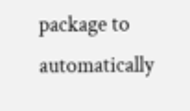package to automatically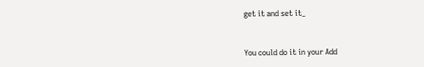get it and set it_


You could do it in your Add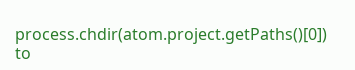process.chdir(atom.project.getPaths()[0]) to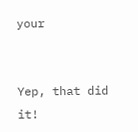your


Yep, that did it!